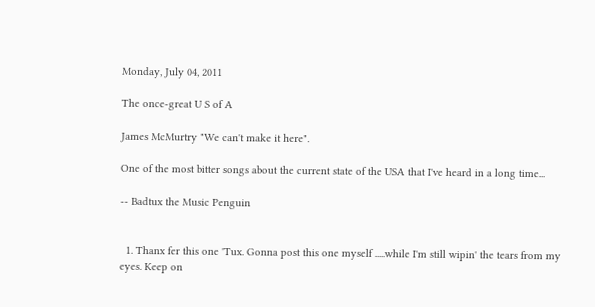Monday, July 04, 2011

The once-great U S of A

James McMurtry "We can't make it here".

One of the most bitter songs about the current state of the USA that I've heard in a long time...

-- Badtux the Music Penguin


  1. Thanx fer this one 'Tux. Gonna post this one myself .....while I'm still wipin' the tears from my eyes. Keep on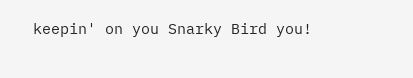keepin' on you Snarky Bird you!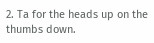2. Ta for the heads up on the thumbs down.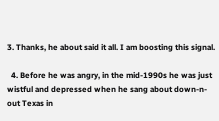3. Thanks, he about said it all. I am boosting this signal.

  4. Before he was angry, in the mid-1990s he was just wistful and depressed when he sang about down-n-out Texas in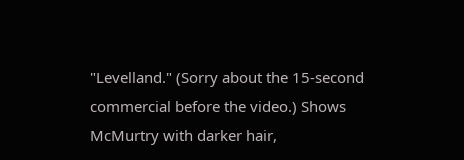"Levelland." (Sorry about the 15-second commercial before the video.) Shows McMurtry with darker hair,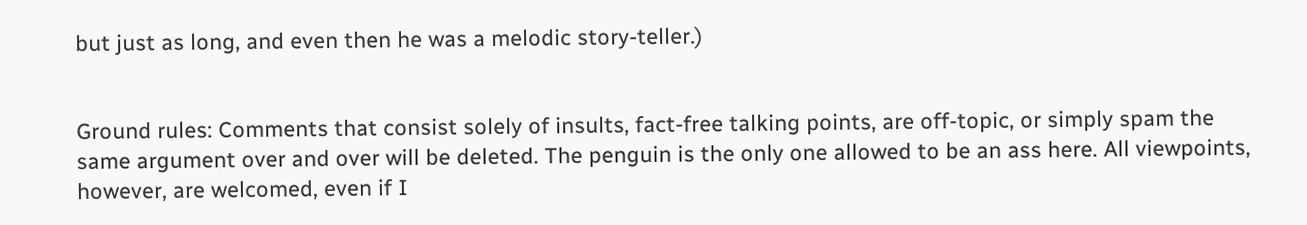but just as long, and even then he was a melodic story-teller.)


Ground rules: Comments that consist solely of insults, fact-free talking points, are off-topic, or simply spam the same argument over and over will be deleted. The penguin is the only one allowed to be an ass here. All viewpoints, however, are welcomed, even if I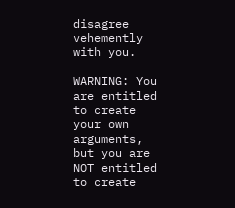disagree vehemently with you.

WARNING: You are entitled to create your own arguments, but you are NOT entitled to create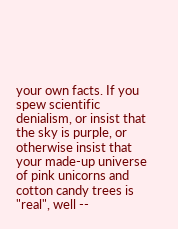your own facts. If you spew scientific denialism, or insist that the sky is purple, or otherwise insist that your made-up universe of pink unicorns and cotton candy trees is "real", well --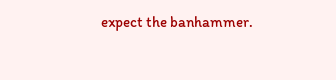expect the banhammer.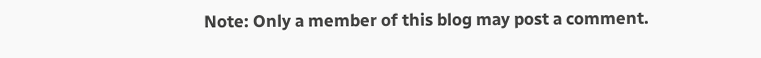Note: Only a member of this blog may post a comment.